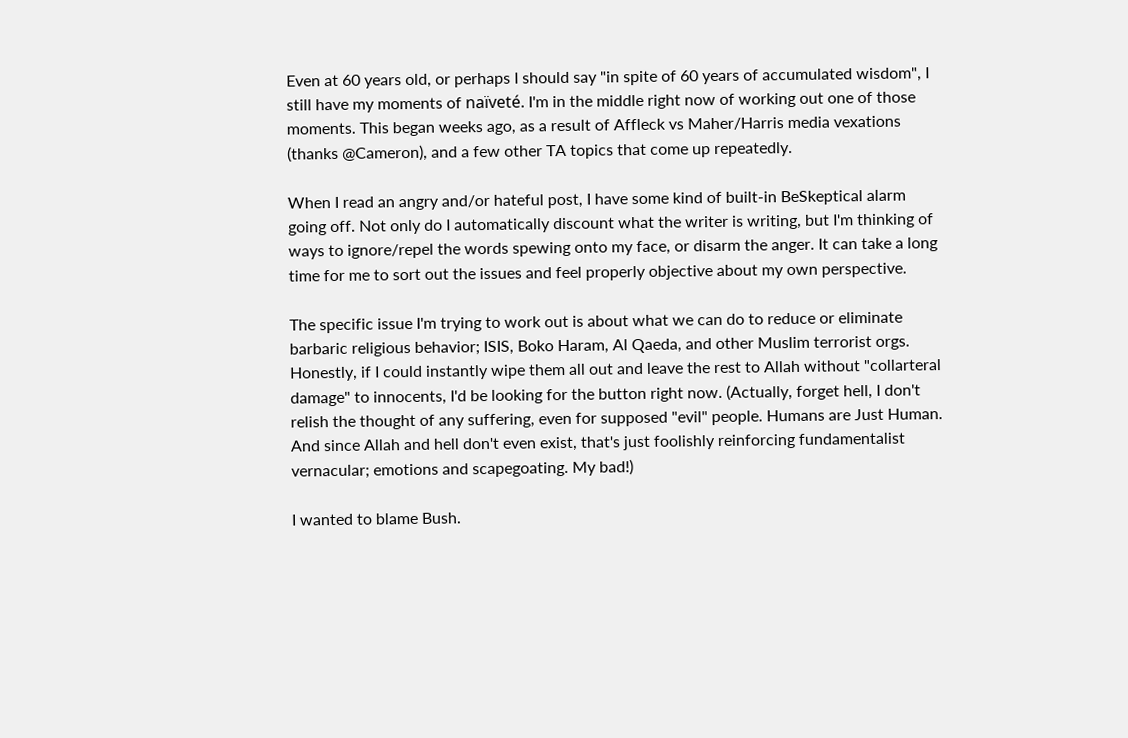Even at 60 years old, or perhaps I should say "in spite of 60 years of accumulated wisdom", I still have my moments of naïveté. I'm in the middle right now of working out one of those moments. This began weeks ago, as a result of Affleck vs Maher/Harris media vexations (thanks @Cameron), and a few other TA topics that come up repeatedly.

When I read an angry and/or hateful post, I have some kind of built-in BeSkeptical alarm going off. Not only do I automatically discount what the writer is writing, but I'm thinking of ways to ignore/repel the words spewing onto my face, or disarm the anger. It can take a long time for me to sort out the issues and feel properly objective about my own perspective.

The specific issue I'm trying to work out is about what we can do to reduce or eliminate barbaric religious behavior; ISIS, Boko Haram, Al Qaeda, and other Muslim terrorist orgs. Honestly, if I could instantly wipe them all out and leave the rest to Allah without "collarteral damage" to innocents, I'd be looking for the button right now. (Actually, forget hell, I don't relish the thought of any suffering, even for supposed "evil" people. Humans are Just Human. And since Allah and hell don't even exist, that's just foolishly reinforcing fundamentalist vernacular; emotions and scapegoating. My bad!)

I wanted to blame Bush.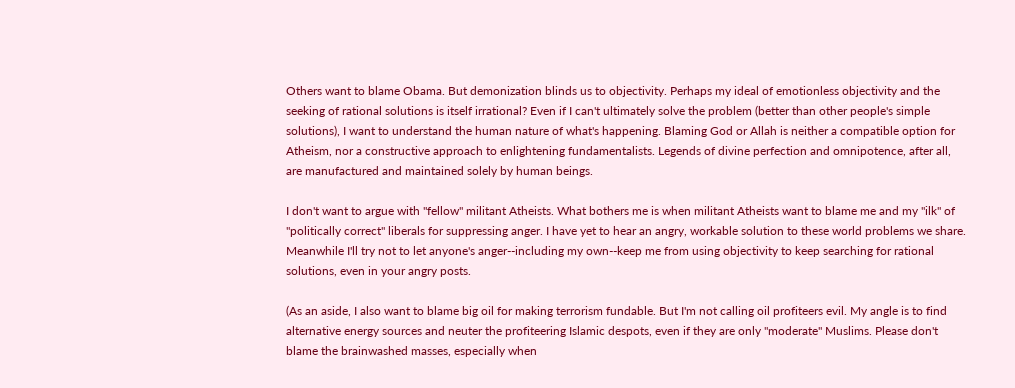Others want to blame Obama. But demonization blinds us to objectivity. Perhaps my ideal of emotionless objectivity and the seeking of rational solutions is itself irrational? Even if I can't ultimately solve the problem (better than other people's simple solutions), I want to understand the human nature of what's happening. Blaming God or Allah is neither a compatible option for Atheism, nor a constructive approach to enlightening fundamentalists. Legends of divine perfection and omnipotence, after all, are manufactured and maintained solely by human beings.

I don't want to argue with "fellow" militant Atheists. What bothers me is when militant Atheists want to blame me and my "ilk" of "politically correct" liberals for suppressing anger. I have yet to hear an angry, workable solution to these world problems we share. Meanwhile I'll try not to let anyone's anger--including my own--keep me from using objectivity to keep searching for rational solutions, even in your angry posts.

(As an aside, I also want to blame big oil for making terrorism fundable. But I'm not calling oil profiteers evil. My angle is to find alternative energy sources and neuter the profiteering Islamic despots, even if they are only "moderate" Muslims. Please don't blame the brainwashed masses, especially when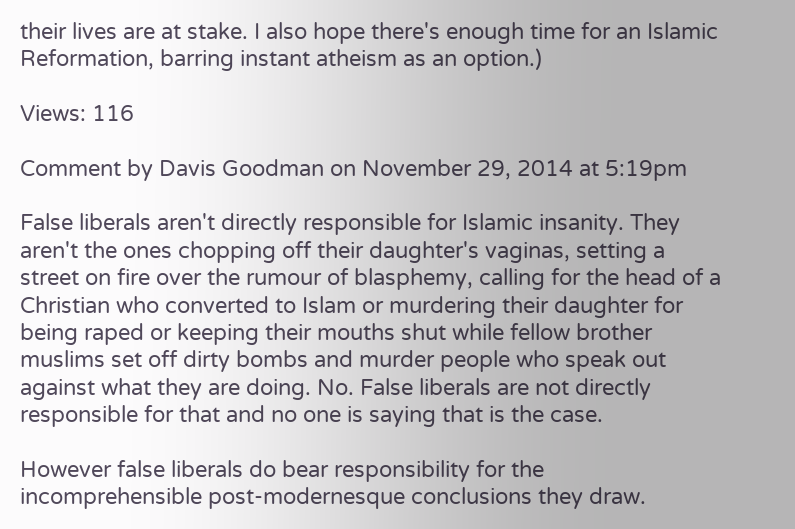their lives are at stake. I also hope there's enough time for an Islamic Reformation, barring instant atheism as an option.)

Views: 116

Comment by Davis Goodman on November 29, 2014 at 5:19pm

False liberals aren't directly responsible for Islamic insanity. They aren't the ones chopping off their daughter's vaginas, setting a street on fire over the rumour of blasphemy, calling for the head of a Christian who converted to Islam or murdering their daughter for being raped or keeping their mouths shut while fellow brother muslims set off dirty bombs and murder people who speak out against what they are doing. No. False liberals are not directly responsible for that and no one is saying that is the case.

However false liberals do bear responsibility for the incomprehensible post-modernesque conclusions they draw.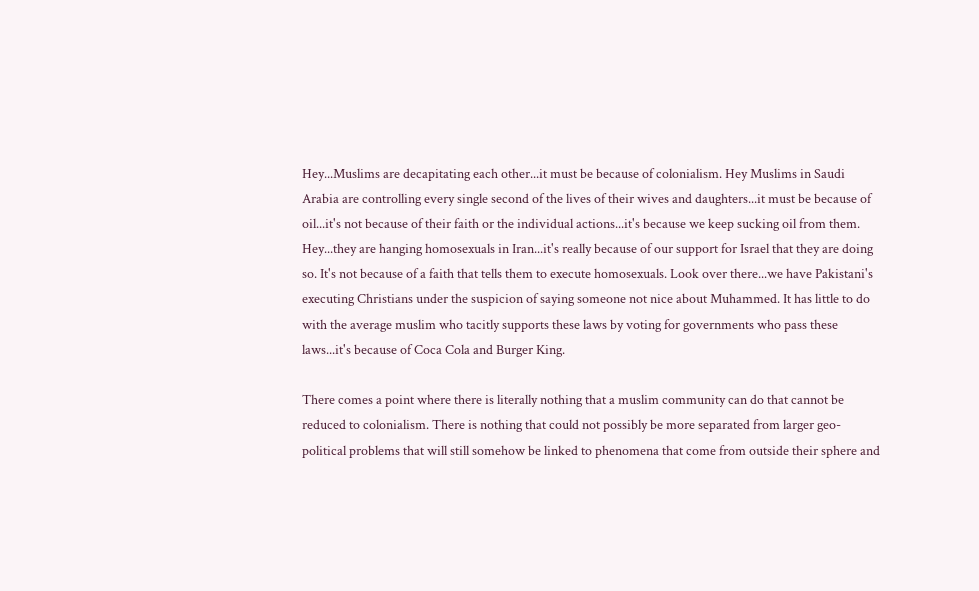Hey...Muslims are decapitating each other...it must be because of colonialism. Hey Muslims in Saudi Arabia are controlling every single second of the lives of their wives and daughters...it must be because of oil...it's not because of their faith or the individual actions...it's because we keep sucking oil from them. Hey...they are hanging homosexuals in Iran...it's really because of our support for Israel that they are doing so. It's not because of a faith that tells them to execute homosexuals. Look over there...we have Pakistani's executing Christians under the suspicion of saying someone not nice about Muhammed. It has little to do with the average muslim who tacitly supports these laws by voting for governments who pass these laws...it's because of Coca Cola and Burger King.

There comes a point where there is literally nothing that a muslim community can do that cannot be reduced to colonialism. There is nothing that could not possibly be more separated from larger geo-political problems that will still somehow be linked to phenomena that come from outside their sphere and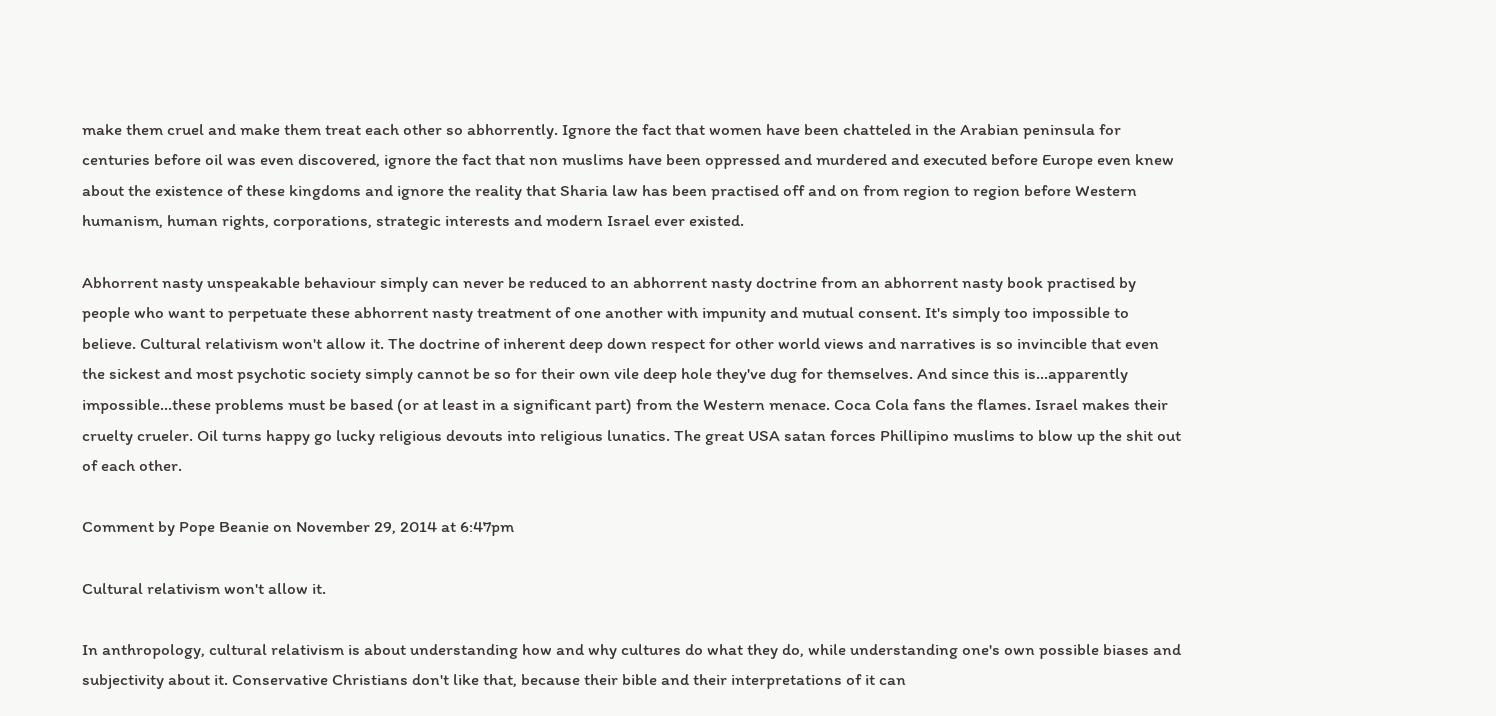make them cruel and make them treat each other so abhorrently. Ignore the fact that women have been chatteled in the Arabian peninsula for centuries before oil was even discovered, ignore the fact that non muslims have been oppressed and murdered and executed before Europe even knew about the existence of these kingdoms and ignore the reality that Sharia law has been practised off and on from region to region before Western humanism, human rights, corporations, strategic interests and modern Israel ever existed.

Abhorrent nasty unspeakable behaviour simply can never be reduced to an abhorrent nasty doctrine from an abhorrent nasty book practised by people who want to perpetuate these abhorrent nasty treatment of one another with impunity and mutual consent. It's simply too impossible to believe. Cultural relativism won't allow it. The doctrine of inherent deep down respect for other world views and narratives is so invincible that even the sickest and most psychotic society simply cannot be so for their own vile deep hole they've dug for themselves. And since this is...apparently impossible...these problems must be based (or at least in a significant part) from the Western menace. Coca Cola fans the flames. Israel makes their cruelty crueler. Oil turns happy go lucky religious devouts into religious lunatics. The great USA satan forces Phillipino muslims to blow up the shit out of each other.

Comment by Pope Beanie on November 29, 2014 at 6:47pm

Cultural relativism won't allow it.

In anthropology, cultural relativism is about understanding how and why cultures do what they do, while understanding one's own possible biases and subjectivity about it. Conservative Christians don't like that, because their bible and their interpretations of it can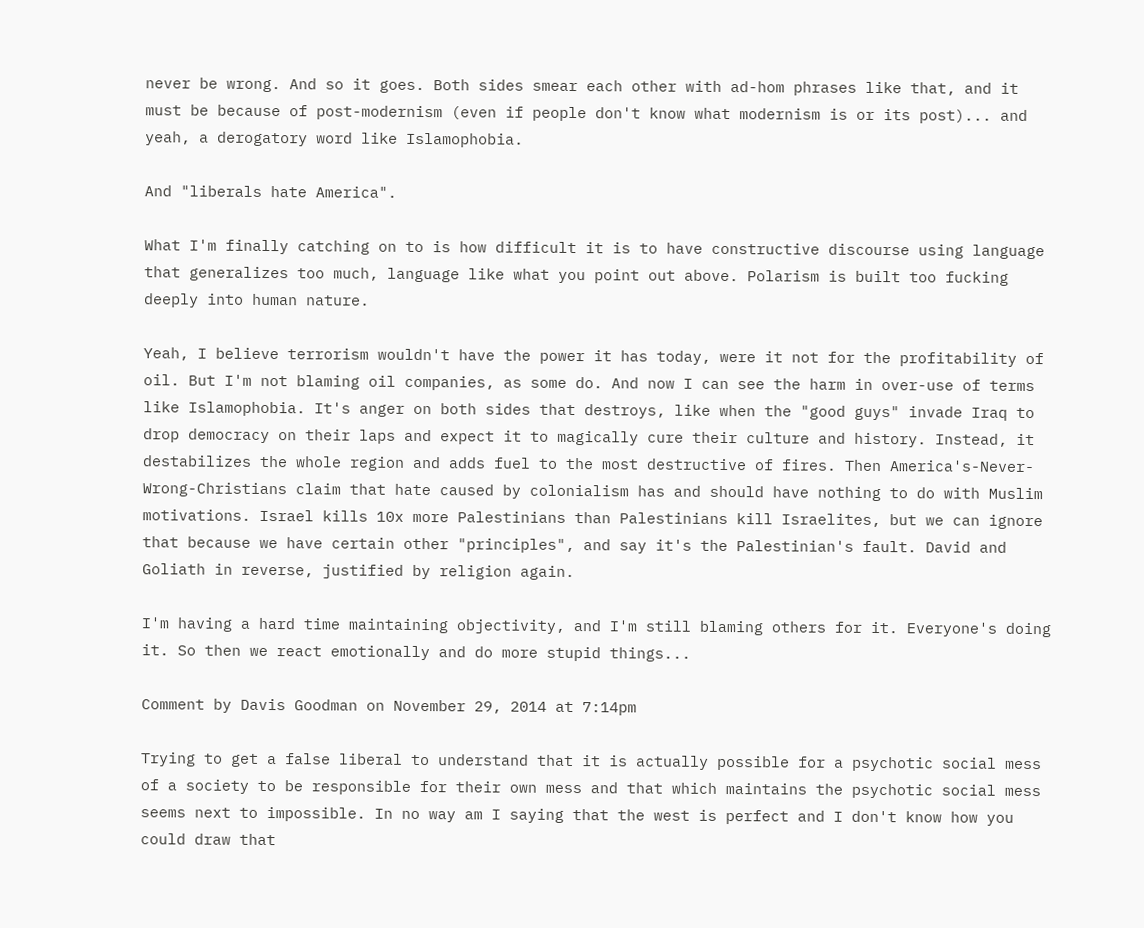never be wrong. And so it goes. Both sides smear each other with ad-hom phrases like that, and it must be because of post-modernism (even if people don't know what modernism is or its post)... and yeah, a derogatory word like Islamophobia.

And "liberals hate America".

What I'm finally catching on to is how difficult it is to have constructive discourse using language that generalizes too much, language like what you point out above. Polarism is built too fucking deeply into human nature.

Yeah, I believe terrorism wouldn't have the power it has today, were it not for the profitability of oil. But I'm not blaming oil companies, as some do. And now I can see the harm in over-use of terms like Islamophobia. It's anger on both sides that destroys, like when the "good guys" invade Iraq to drop democracy on their laps and expect it to magically cure their culture and history. Instead, it destabilizes the whole region and adds fuel to the most destructive of fires. Then America's-Never-Wrong-Christians claim that hate caused by colonialism has and should have nothing to do with Muslim motivations. Israel kills 10x more Palestinians than Palestinians kill Israelites, but we can ignore that because we have certain other "principles", and say it's the Palestinian's fault. David and Goliath in reverse, justified by religion again.

I'm having a hard time maintaining objectivity, and I'm still blaming others for it. Everyone's doing it. So then we react emotionally and do more stupid things...

Comment by Davis Goodman on November 29, 2014 at 7:14pm

Trying to get a false liberal to understand that it is actually possible for a psychotic social mess of a society to be responsible for their own mess and that which maintains the psychotic social mess seems next to impossible. In no way am I saying that the west is perfect and I don't know how you could draw that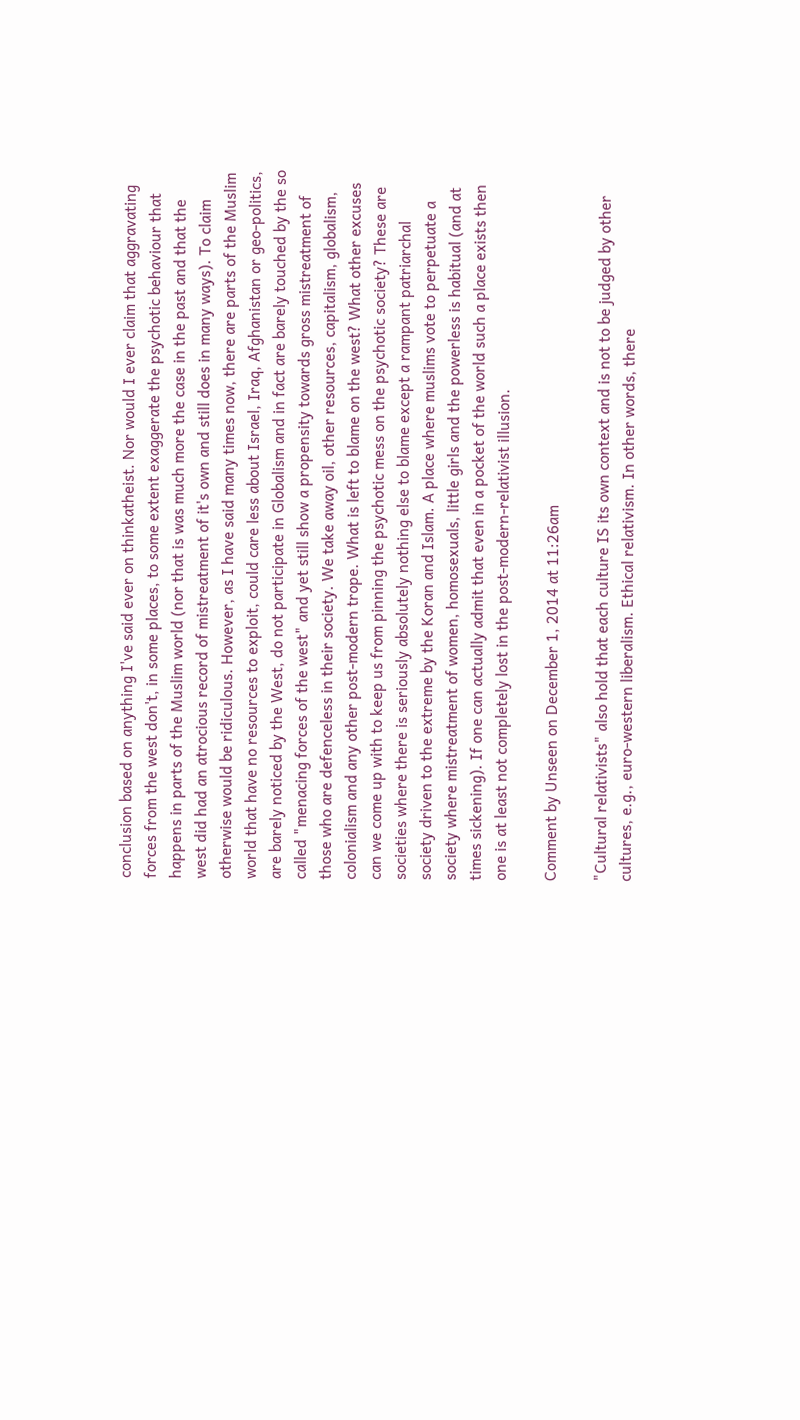conclusion based on anything I've said ever on thinkatheist. Nor would I ever claim that aggravating forces from the west don't, in some places, to some extent exaggerate the psychotic behaviour that happens in parts of the Muslim world (nor that is was much more the case in the past and that the west did had an atrocious record of mistreatment of it's own and still does in many ways). To claim otherwise would be ridiculous. However, as I have said many times now, there are parts of the Muslim world that have no resources to exploit, could care less about Israel, Iraq, Afghanistan or geo-politics, are barely noticed by the West, do not participate in Globalism and in fact are barely touched by the so called "menacing forces of the west" and yet still show a propensity towards gross mistreatment of those who are defenceless in their society. We take away oil, other resources, capitalism, globalism, colonialism and any other post-modern trope. What is left to blame on the west? What other excuses can we come up with to keep us from pinning the psychotic mess on the psychotic society? These are societies where there is seriously absolutely nothing else to blame except a rampant patriarchal society driven to the extreme by the Koran and Islam. A place where muslims vote to perpetuate a society where mistreatment of women, homosexuals, little girls and the powerless is habitual (and at times sickening). If one can actually admit that even in a pocket of the world such a place exists then one is at least not completely lost in the post-modern-relativist illusion.

Comment by Unseen on December 1, 2014 at 11:26am

"Cultural relativists" also hold that each culture IS its own context and is not to be judged by other cultures, e.g., euro-western liberalism. Ethical relativism. In other words, there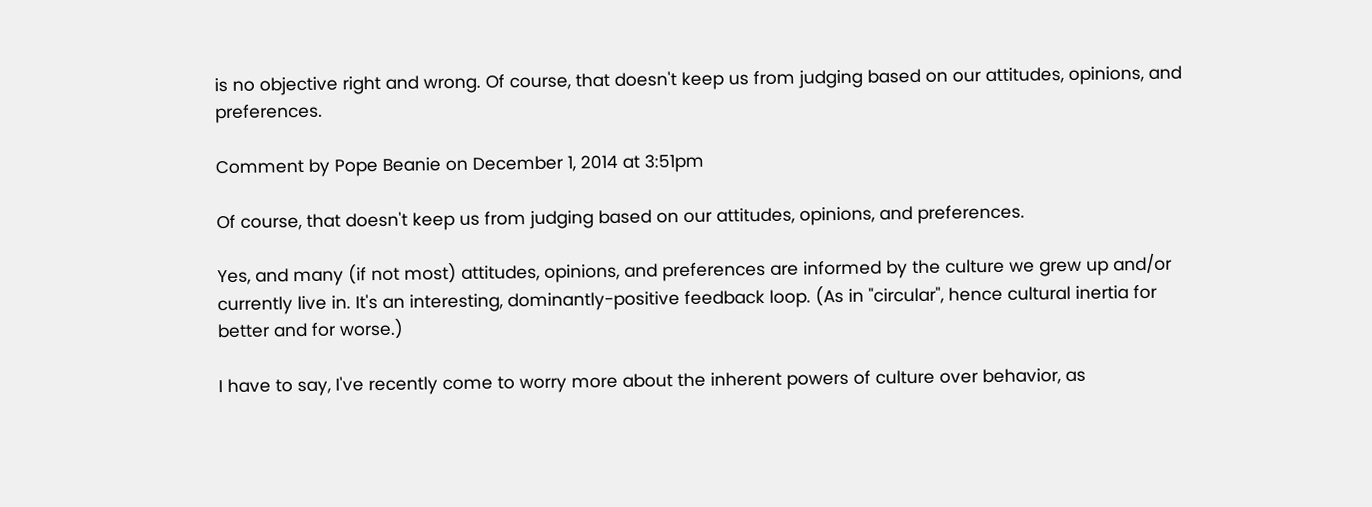is no objective right and wrong. Of course, that doesn't keep us from judging based on our attitudes, opinions, and preferences.

Comment by Pope Beanie on December 1, 2014 at 3:51pm

Of course, that doesn't keep us from judging based on our attitudes, opinions, and preferences.

Yes, and many (if not most) attitudes, opinions, and preferences are informed by the culture we grew up and/or currently live in. It's an interesting, dominantly-positive feedback loop. (As in "circular", hence cultural inertia for better and for worse.)

I have to say, I've recently come to worry more about the inherent powers of culture over behavior, as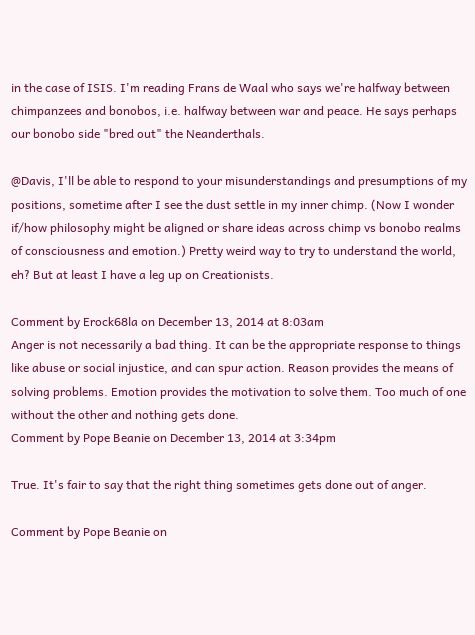in the case of ISIS. I'm reading Frans de Waal who says we're halfway between chimpanzees and bonobos, i.e. halfway between war and peace. He says perhaps our bonobo side "bred out" the Neanderthals.

@Davis, I'll be able to respond to your misunderstandings and presumptions of my positions, sometime after I see the dust settle in my inner chimp. (Now I wonder if/how philosophy might be aligned or share ideas across chimp vs bonobo realms of consciousness and emotion.) Pretty weird way to try to understand the world, eh? But at least I have a leg up on Creationists.

Comment by Erock68la on December 13, 2014 at 8:03am
Anger is not necessarily a bad thing. It can be the appropriate response to things like abuse or social injustice, and can spur action. Reason provides the means of solving problems. Emotion provides the motivation to solve them. Too much of one without the other and nothing gets done.
Comment by Pope Beanie on December 13, 2014 at 3:34pm

True. It's fair to say that the right thing sometimes gets done out of anger.

Comment by Pope Beanie on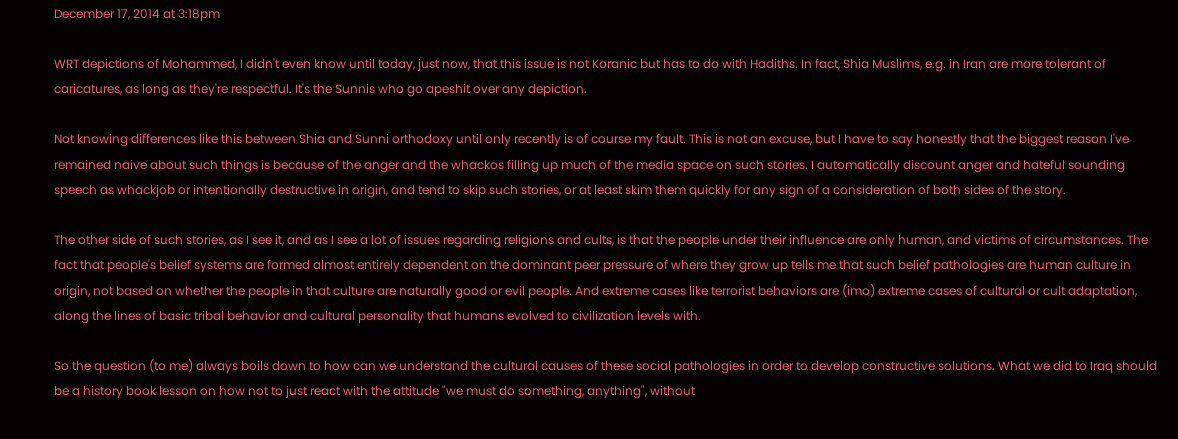December 17, 2014 at 3:18pm

WRT depictions of Mohammed, I didn't even know until today, just now, that this issue is not Koranic but has to do with Hadiths. In fact, Shia Muslims, e.g. in Iran are more tolerant of caricatures, as long as they're respectful. It's the Sunnis who go apeshit over any depiction.

Not knowing differences like this between Shia and Sunni orthodoxy until only recently is of course my fault. This is not an excuse, but I have to say honestly that the biggest reason I've remained naive about such things is because of the anger and the whackos filling up much of the media space on such stories. I automatically discount anger and hateful sounding speech as whackjob or intentionally destructive in origin, and tend to skip such stories, or at least skim them quickly for any sign of a consideration of both sides of the story.

The other side of such stories, as I see it, and as I see a lot of issues regarding religions and cults, is that the people under their influence are only human, and victims of circumstances. The fact that people's belief systems are formed almost entirely dependent on the dominant peer pressure of where they grow up tells me that such belief pathologies are human culture in origin, not based on whether the people in that culture are naturally good or evil people. And extreme cases like terrorist behaviors are (imo) extreme cases of cultural or cult adaptation, along the lines of basic tribal behavior and cultural personality that humans evolved to civilization levels with.

So the question (to me) always boils down to how can we understand the cultural causes of these social pathologies in order to develop constructive solutions. What we did to Iraq should be a history book lesson on how not to just react with the attitude "we must do something, anything", without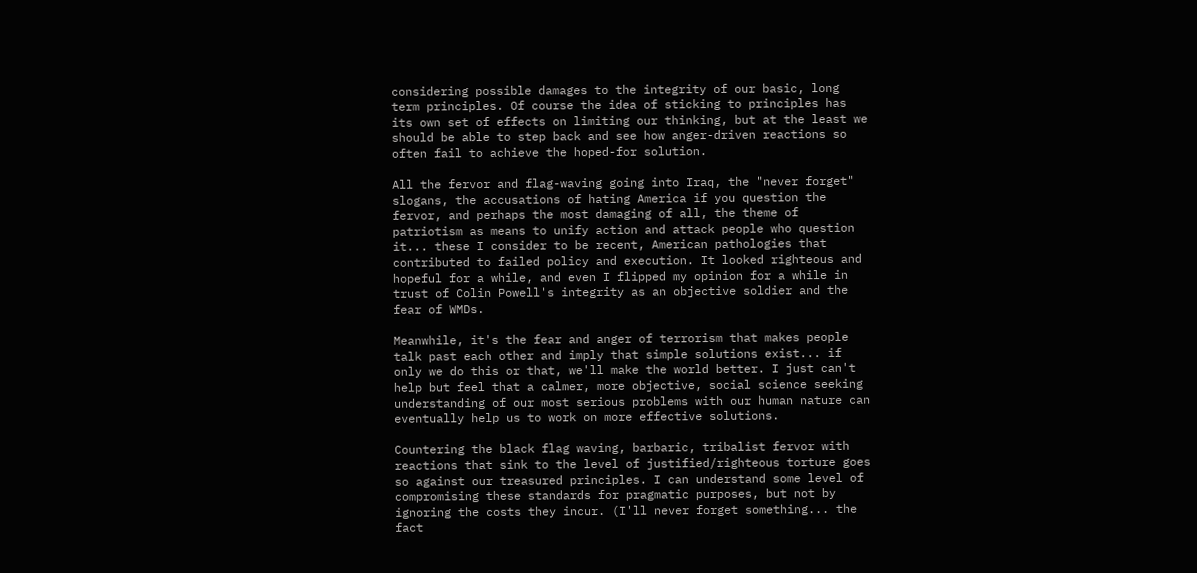considering possible damages to the integrity of our basic, long term principles. Of course the idea of sticking to principles has its own set of effects on limiting our thinking, but at the least we should be able to step back and see how anger-driven reactions so often fail to achieve the hoped-for solution.

All the fervor and flag-waving going into Iraq, the "never forget" slogans, the accusations of hating America if you question the fervor, and perhaps the most damaging of all, the theme of patriotism as means to unify action and attack people who question it... these I consider to be recent, American pathologies that contributed to failed policy and execution. It looked righteous and hopeful for a while, and even I flipped my opinion for a while in trust of Colin Powell's integrity as an objective soldier and the fear of WMDs.

Meanwhile, it's the fear and anger of terrorism that makes people talk past each other and imply that simple solutions exist... if only we do this or that, we'll make the world better. I just can't help but feel that a calmer, more objective, social science seeking understanding of our most serious problems with our human nature can eventually help us to work on more effective solutions.

Countering the black flag waving, barbaric, tribalist fervor with reactions that sink to the level of justified/righteous torture goes so against our treasured principles. I can understand some level of compromising these standards for pragmatic purposes, but not by ignoring the costs they incur. (I'll never forget something... the fact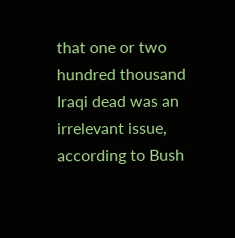that one or two hundred thousand Iraqi dead was an irrelevant issue, according to Bush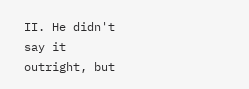II. He didn't say it outright, but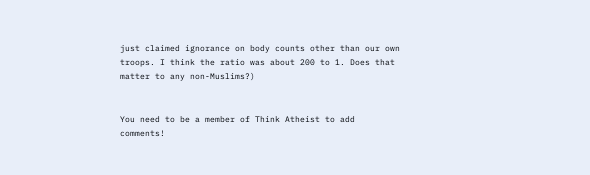just claimed ignorance on body counts other than our own troops. I think the ratio was about 200 to 1. Does that matter to any non-Muslims?)


You need to be a member of Think Atheist to add comments!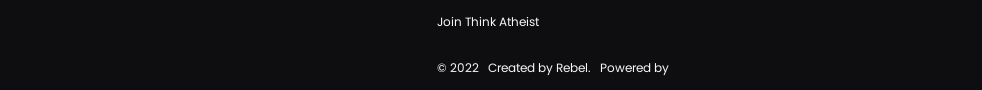Join Think Atheist

© 2022   Created by Rebel.   Powered by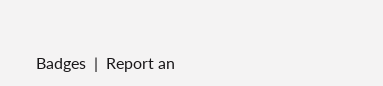Badges  |  Report an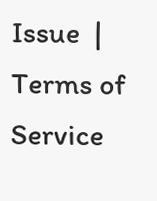Issue  |  Terms of Service